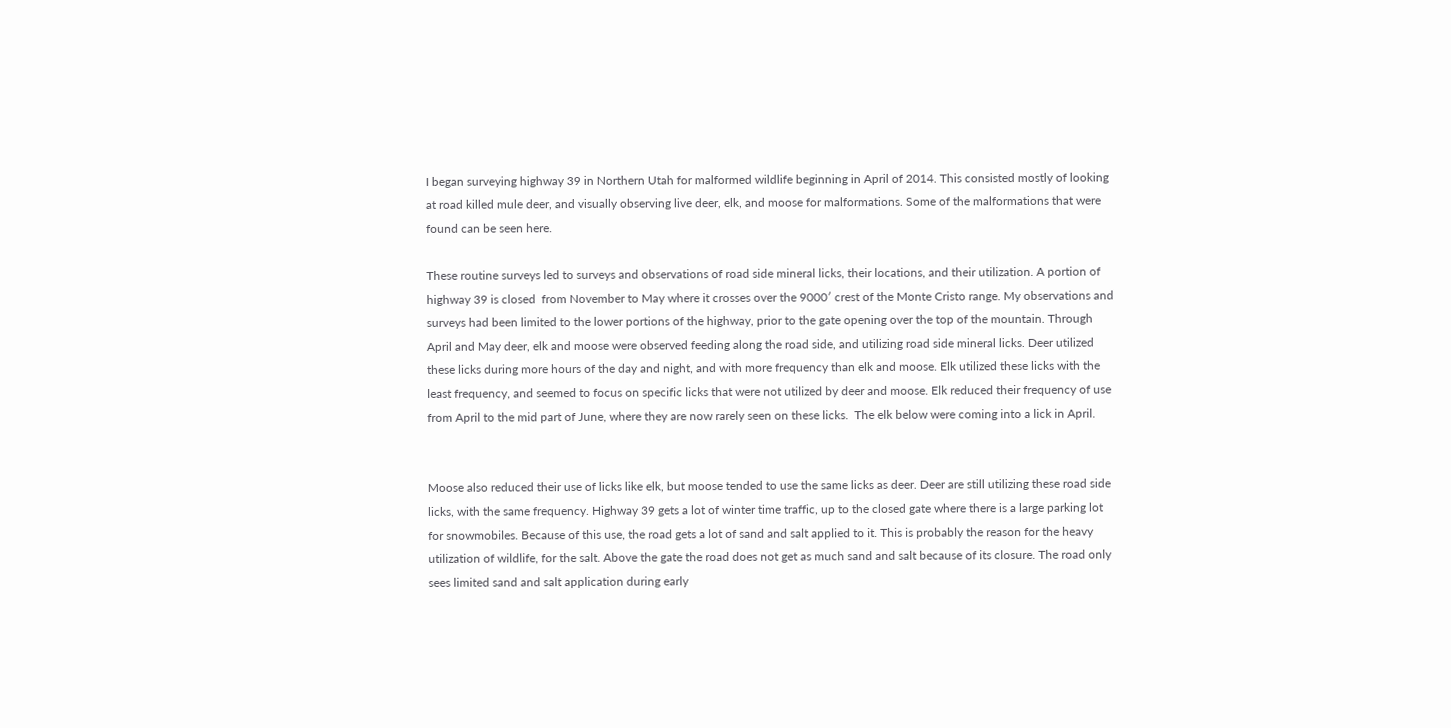I began surveying highway 39 in Northern Utah for malformed wildlife beginning in April of 2014. This consisted mostly of looking at road killed mule deer, and visually observing live deer, elk, and moose for malformations. Some of the malformations that were found can be seen here.

These routine surveys led to surveys and observations of road side mineral licks, their locations, and their utilization. A portion of highway 39 is closed  from November to May where it crosses over the 9000′ crest of the Monte Cristo range. My observations and surveys had been limited to the lower portions of the highway, prior to the gate opening over the top of the mountain. Through April and May deer, elk and moose were observed feeding along the road side, and utilizing road side mineral licks. Deer utilized these licks during more hours of the day and night, and with more frequency than elk and moose. Elk utilized these licks with the least frequency, and seemed to focus on specific licks that were not utilized by deer and moose. Elk reduced their frequency of use from April to the mid part of June, where they are now rarely seen on these licks.  The elk below were coming into a lick in April.


Moose also reduced their use of licks like elk, but moose tended to use the same licks as deer. Deer are still utilizing these road side licks, with the same frequency. Highway 39 gets a lot of winter time traffic, up to the closed gate where there is a large parking lot for snowmobiles. Because of this use, the road gets a lot of sand and salt applied to it. This is probably the reason for the heavy utilization of wildlife, for the salt. Above the gate the road does not get as much sand and salt because of its closure. The road only sees limited sand and salt application during early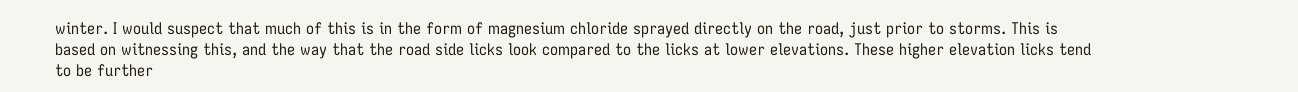winter. I would suspect that much of this is in the form of magnesium chloride sprayed directly on the road, just prior to storms. This is based on witnessing this, and the way that the road side licks look compared to the licks at lower elevations. These higher elevation licks tend to be further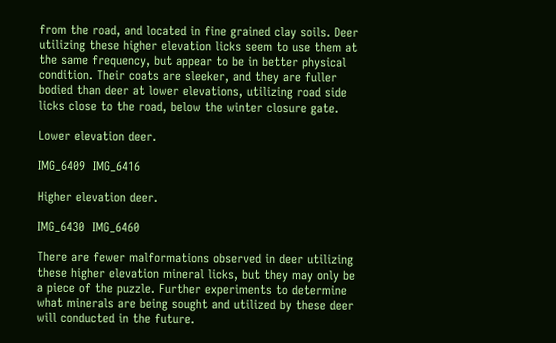from the road, and located in fine grained clay soils. Deer utilizing these higher elevation licks seem to use them at the same frequency, but appear to be in better physical condition. Their coats are sleeker, and they are fuller bodied than deer at lower elevations, utilizing road side licks close to the road, below the winter closure gate.

Lower elevation deer.

IMG_6409  IMG_6416

Higher elevation deer.

IMG_6430  IMG_6460

There are fewer malformations observed in deer utilizing these higher elevation mineral licks, but they may only be a piece of the puzzle. Further experiments to determine what minerals are being sought and utilized by these deer will conducted in the future.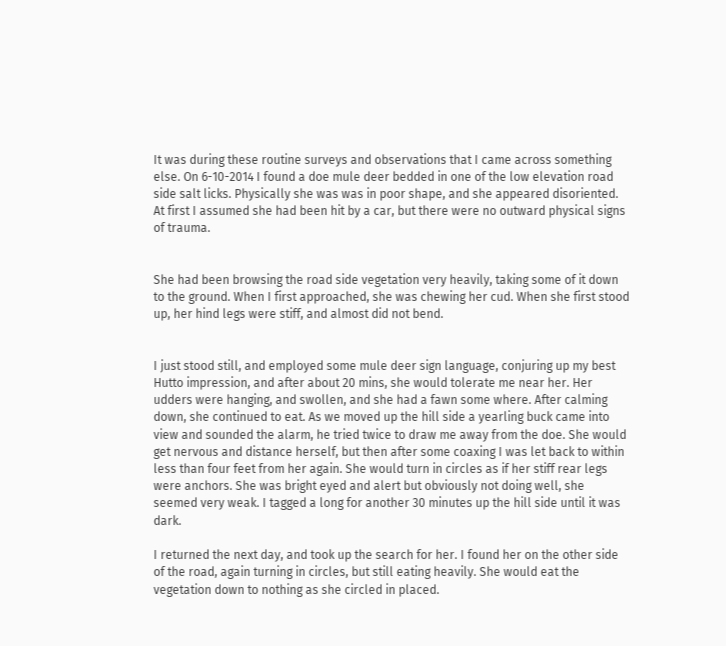It was during these routine surveys and observations that I came across something else. On 6-10-2014 I found a doe mule deer bedded in one of the low elevation road side salt licks. Physically she was was in poor shape, and she appeared disoriented. At first I assumed she had been hit by a car, but there were no outward physical signs of trauma.


She had been browsing the road side vegetation very heavily, taking some of it down to the ground. When I first approached, she was chewing her cud. When she first stood up, her hind legs were stiff, and almost did not bend.


I just stood still, and employed some mule deer sign language, conjuring up my best Hutto impression, and after about 20 mins, she would tolerate me near her. Her udders were hanging, and swollen, and she had a fawn some where. After calming down, she continued to eat. As we moved up the hill side a yearling buck came into view and sounded the alarm, he tried twice to draw me away from the doe. She would get nervous and distance herself, but then after some coaxing I was let back to within less than four feet from her again. She would turn in circles as if her stiff rear legs were anchors. She was bright eyed and alert but obviously not doing well, she seemed very weak. I tagged a long for another 30 minutes up the hill side until it was dark.

I returned the next day, and took up the search for her. I found her on the other side of the road, again turning in circles, but still eating heavily. She would eat the vegetation down to nothing as she circled in placed.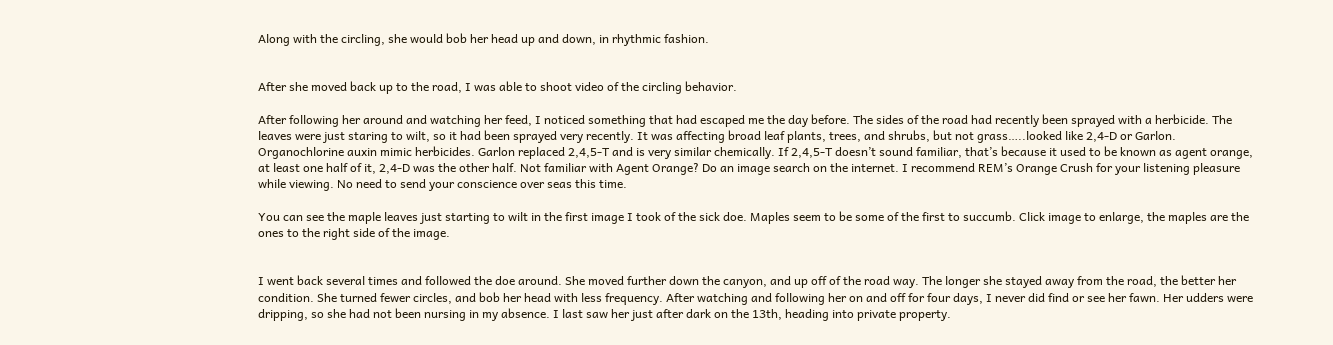Along with the circling, she would bob her head up and down, in rhythmic fashion.


After she moved back up to the road, I was able to shoot video of the circling behavior.

After following her around and watching her feed, I noticed something that had escaped me the day before. The sides of the road had recently been sprayed with a herbicide. The leaves were just staring to wilt, so it had been sprayed very recently. It was affecting broad leaf plants, trees, and shrubs, but not grass…..looked like 2,4-D or Garlon. Organochlorine auxin mimic herbicides. Garlon replaced 2,4,5-T and is very similar chemically. If 2,4,5-T doesn’t sound familiar, that’s because it used to be known as agent orange, at least one half of it, 2,4-D was the other half. Not familiar with Agent Orange? Do an image search on the internet. I recommend REM’s Orange Crush for your listening pleasure while viewing. No need to send your conscience over seas this time.

You can see the maple leaves just starting to wilt in the first image I took of the sick doe. Maples seem to be some of the first to succumb. Click image to enlarge, the maples are the ones to the right side of the image.


I went back several times and followed the doe around. She moved further down the canyon, and up off of the road way. The longer she stayed away from the road, the better her condition. She turned fewer circles, and bob her head with less frequency. After watching and following her on and off for four days, I never did find or see her fawn. Her udders were dripping, so she had not been nursing in my absence. I last saw her just after dark on the 13th, heading into private property.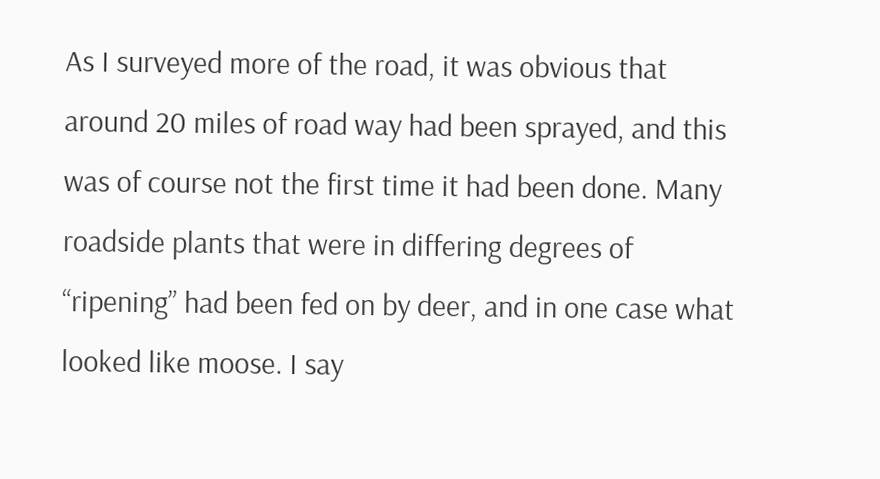As I surveyed more of the road, it was obvious that around 20 miles of road way had been sprayed, and this was of course not the first time it had been done. Many roadside plants that were in differing degrees of “ripening” had been fed on by deer, and in one case what looked like moose. I say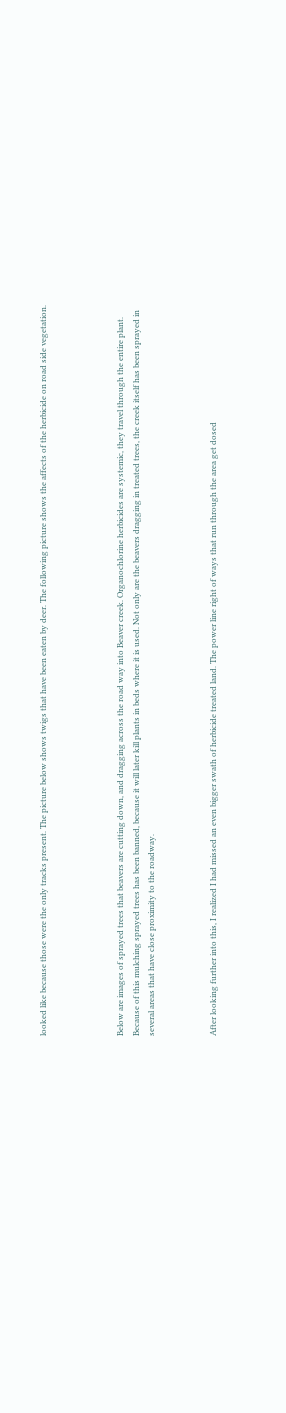looked like because those were the only tracks present. The picture below shows twigs that have been eaten by deer. The following picture shows the affects of the herbicide on road side vegetation.




Below are images of sprayed trees that beavers are cutting down, and dragging across the road way into Beaver creek. Organochlorine herbicides are systemic, they travel through the entire plant. Because of this mulching sprayed trees has been banned, because it will later kill plants in beds where it is used. Not only are the beavers dragging in treated trees, the creek itself has been sprayed in several areas that have close proximity to the roadway.



After looking further into this, I realized I had missed an even bigger swath of herbicide treated land. The power line right of ways that run through the area get dosed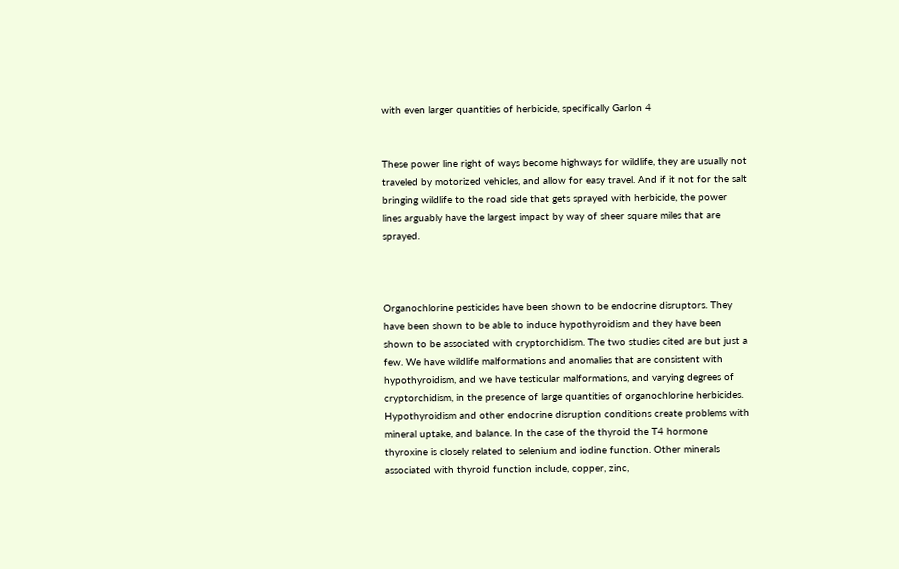with even larger quantities of herbicide, specifically Garlon 4


These power line right of ways become highways for wildlife, they are usually not traveled by motorized vehicles, and allow for easy travel. And if it not for the salt bringing wildlife to the road side that gets sprayed with herbicide, the power lines arguably have the largest impact by way of sheer square miles that are sprayed.



Organochlorine pesticides have been shown to be endocrine disruptors. They have been shown to be able to induce hypothyroidism and they have been shown to be associated with cryptorchidism. The two studies cited are but just a few. We have wildlife malformations and anomalies that are consistent with hypothyroidism, and we have testicular malformations, and varying degrees of cryptorchidism, in the presence of large quantities of organochlorine herbicides. Hypothyroidism and other endocrine disruption conditions create problems with mineral uptake, and balance. In the case of the thyroid the T4 hormone thyroxine is closely related to selenium and iodine function. Other minerals associated with thyroid function include, copper, zinc,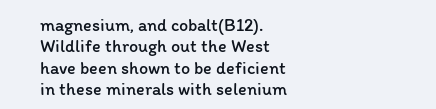magnesium, and cobalt(B12). Wildlife through out the West have been shown to be deficient in these minerals with selenium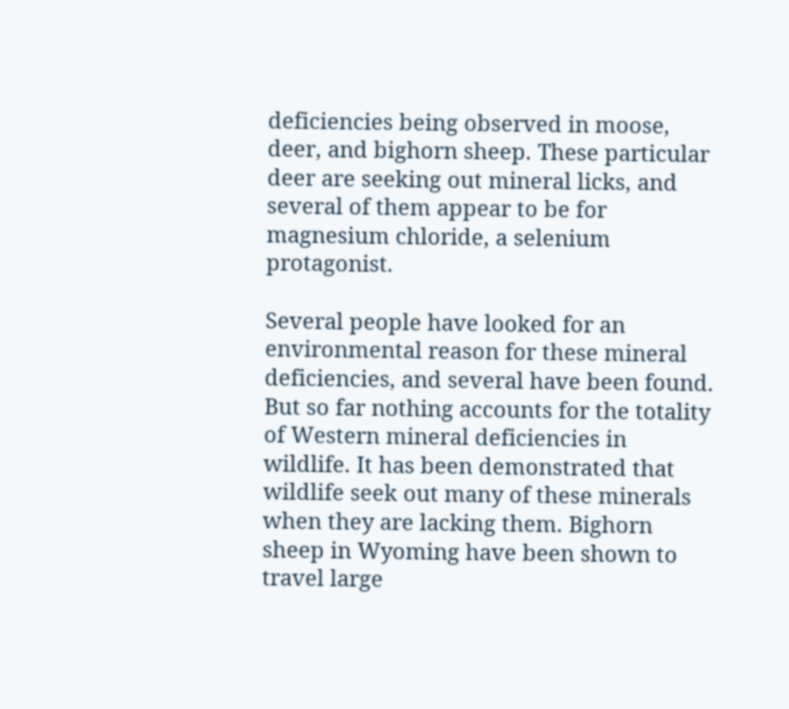deficiencies being observed in moose, deer, and bighorn sheep. These particular deer are seeking out mineral licks, and several of them appear to be for magnesium chloride, a selenium protagonist.

Several people have looked for an environmental reason for these mineral deficiencies, and several have been found. But so far nothing accounts for the totality of Western mineral deficiencies in wildlife. It has been demonstrated that wildlife seek out many of these minerals when they are lacking them. Bighorn sheep in Wyoming have been shown to travel large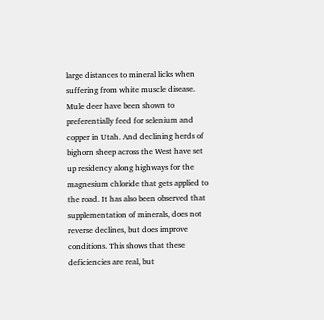large distances to mineral licks when suffering from white muscle disease. Mule deer have been shown to preferentially feed for selenium and copper in Utah. And declining herds of bighorn sheep across the West have set up residency along highways for the magnesium chloride that gets applied to the road. It has also been observed that supplementation of minerals, does not reverse declines, but does improve conditions. This shows that these deficiencies are real, but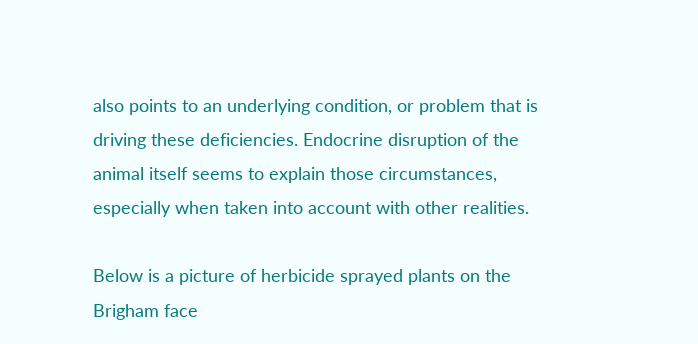also points to an underlying condition, or problem that is driving these deficiencies. Endocrine disruption of the animal itself seems to explain those circumstances, especially when taken into account with other realities.

Below is a picture of herbicide sprayed plants on the Brigham face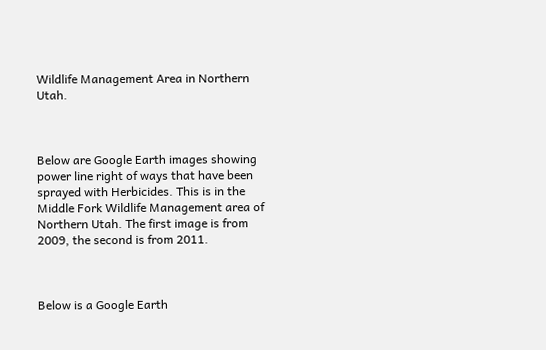Wildlife Management Area in Northern Utah.



Below are Google Earth images showing power line right of ways that have been sprayed with Herbicides. This is in the Middle Fork Wildlife Management area of Northern Utah. The first image is from 2009, the second is from 2011.



Below is a Google Earth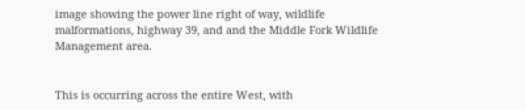image showing the power line right of way, wildlife malformations, highway 39, and and the Middle Fork Wildlife Management area.


This is occurring across the entire West, with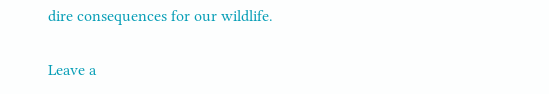dire consequences for our wildlife.

Leave a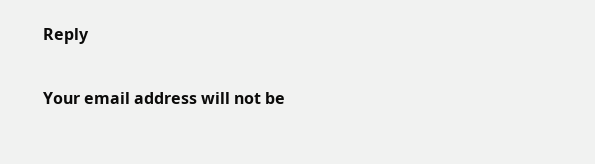Reply

Your email address will not be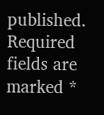published. Required fields are marked *